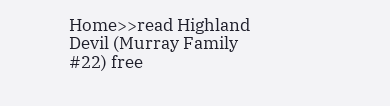Home>>read Highland Devil (Murray Family #22) free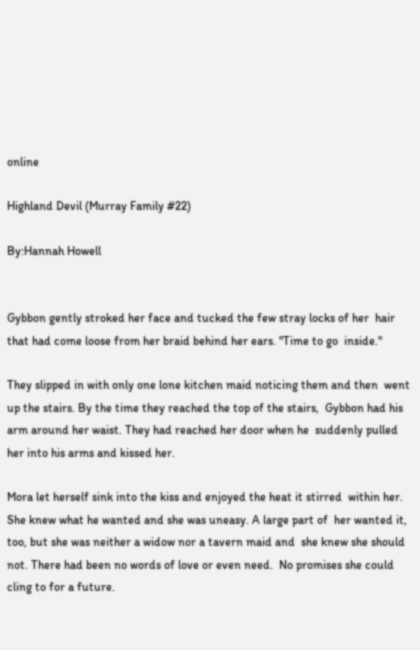online

Highland Devil (Murray Family #22)

By:Hannah Howell


Gybbon gently stroked her face and tucked the few stray locks of her  hair that had come loose from her braid behind her ears. "Time to go  inside."

They slipped in with only one lone kitchen maid noticing them and then  went up the stairs. By the time they reached the top of the stairs,  Gybbon had his arm around her waist. They had reached her door when he  suddenly pulled her into his arms and kissed her.

Mora let herself sink into the kiss and enjoyed the heat it stirred  within her. She knew what he wanted and she was uneasy. A large part of  her wanted it, too, but she was neither a widow nor a tavern maid and  she knew she should not. There had been no words of love or even need.  No promises she could cling to for a future.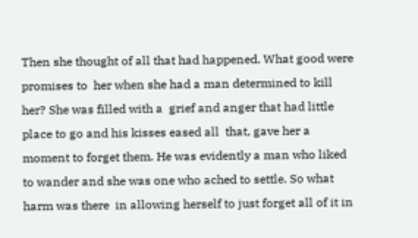Then she thought of all that had happened. What good were promises to  her when she had a man determined to kill her? She was filled with a  grief and anger that had little place to go and his kisses eased all  that, gave her a moment to forget them. He was evidently a man who liked  to wander and she was one who ached to settle. So what harm was there  in allowing herself to just forget all of it in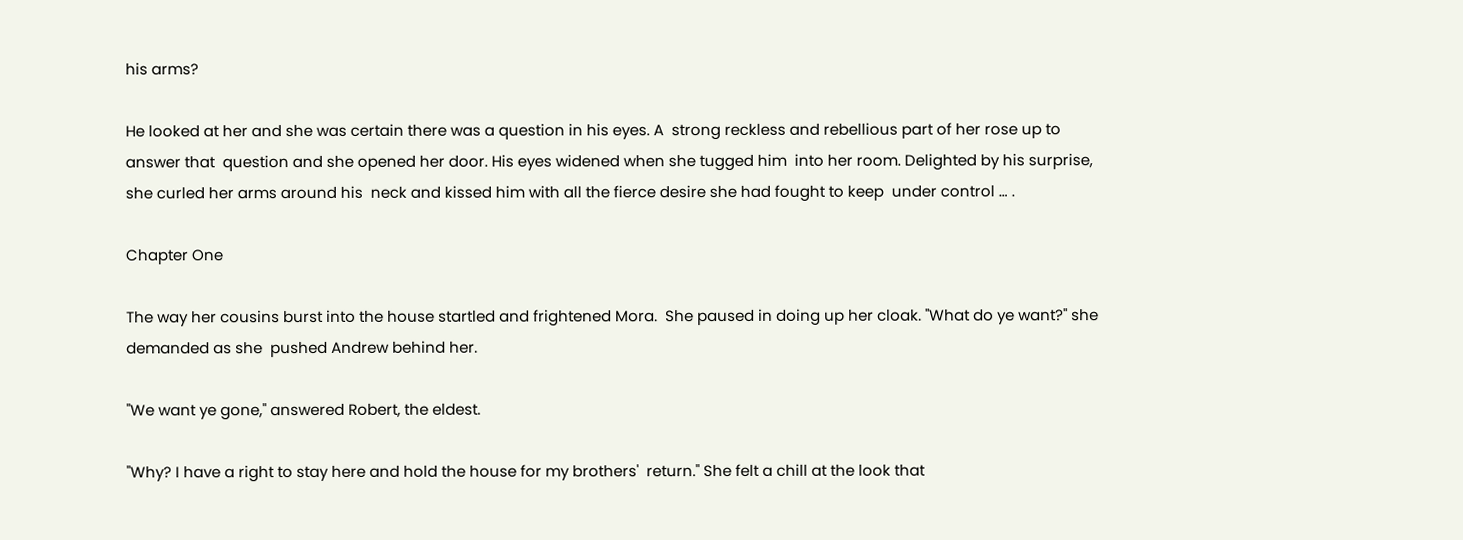his arms?

He looked at her and she was certain there was a question in his eyes. A  strong reckless and rebellious part of her rose up to answer that  question and she opened her door. His eyes widened when she tugged him  into her room. Delighted by his surprise, she curled her arms around his  neck and kissed him with all the fierce desire she had fought to keep  under control … .

Chapter One

The way her cousins burst into the house startled and frightened Mora.  She paused in doing up her cloak. "What do ye want?" she demanded as she  pushed Andrew behind her.

"We want ye gone," answered Robert, the eldest.

"Why? I have a right to stay here and hold the house for my brothers'  return." She felt a chill at the look that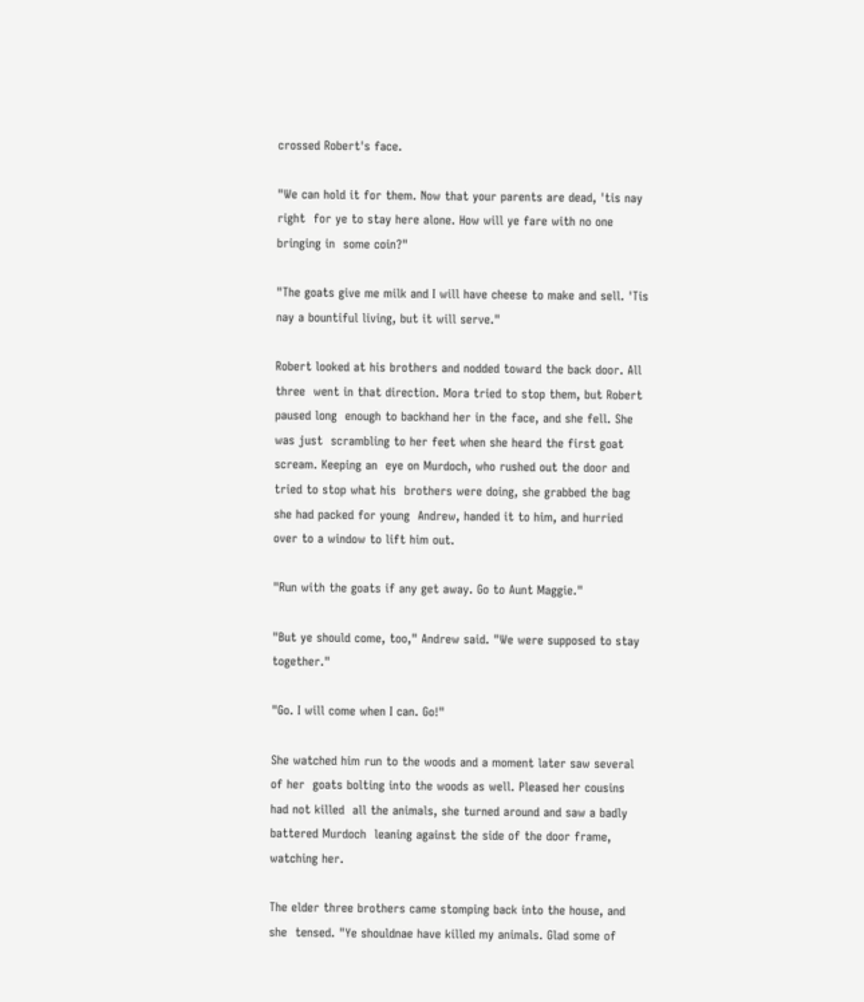crossed Robert's face.

"We can hold it for them. Now that your parents are dead, 'tis nay right  for ye to stay here alone. How will ye fare with no one bringing in  some coin?"

"The goats give me milk and I will have cheese to make and sell. 'Tis nay a bountiful living, but it will serve."

Robert looked at his brothers and nodded toward the back door. All three  went in that direction. Mora tried to stop them, but Robert paused long  enough to backhand her in the face, and she fell. She was just  scrambling to her feet when she heard the first goat scream. Keeping an  eye on Murdoch, who rushed out the door and tried to stop what his  brothers were doing, she grabbed the bag she had packed for young  Andrew, handed it to him, and hurried over to a window to lift him out.

"Run with the goats if any get away. Go to Aunt Maggie."

"But ye should come, too," Andrew said. "We were supposed to stay together."

"Go. I will come when I can. Go!"

She watched him run to the woods and a moment later saw several of her  goats bolting into the woods as well. Pleased her cousins had not killed  all the animals, she turned around and saw a badly battered Murdoch  leaning against the side of the door frame, watching her.

The elder three brothers came stomping back into the house, and she  tensed. "Ye shouldnae have killed my animals. Glad some of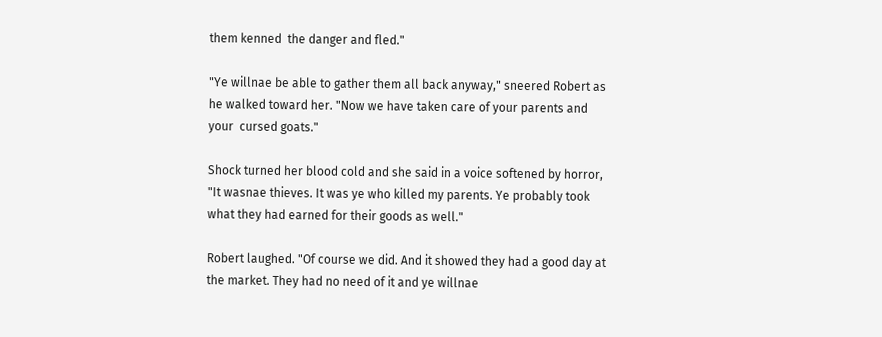them kenned  the danger and fled."

"Ye willnae be able to gather them all back anyway," sneered Robert as  he walked toward her. "Now we have taken care of your parents and your  cursed goats."

Shock turned her blood cold and she said in a voice softened by horror,  "It wasnae thieves. It was ye who killed my parents. Ye probably took  what they had earned for their goods as well."

Robert laughed. "Of course we did. And it showed they had a good day at  the market. They had no need of it and ye willnae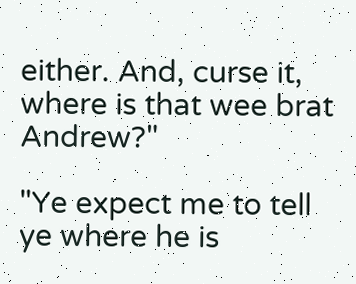either. And, curse it,  where is that wee brat Andrew?"

"Ye expect me to tell ye where he is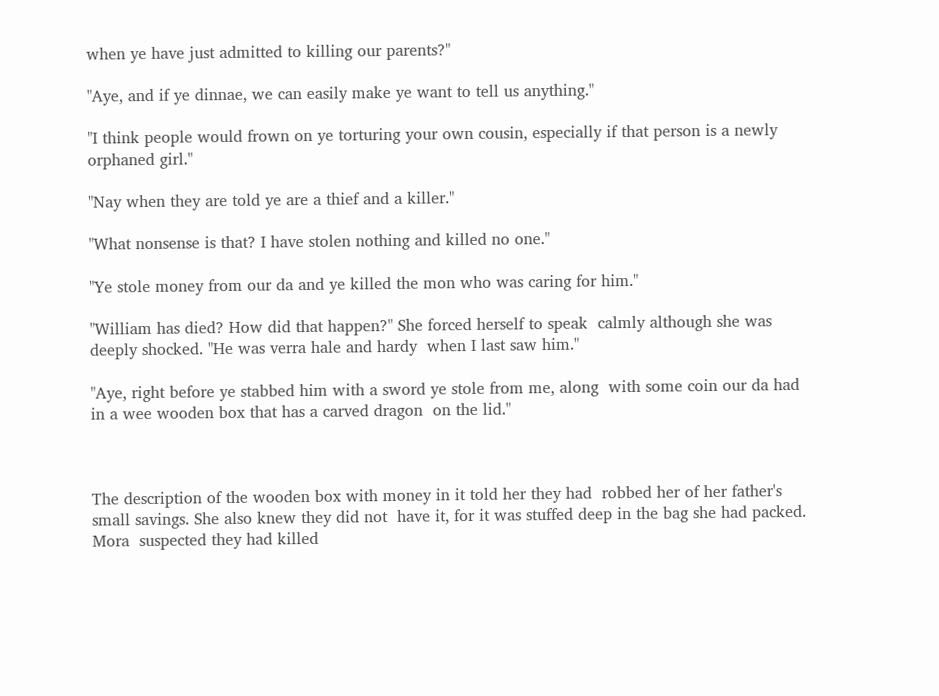when ye have just admitted to killing our parents?"

"Aye, and if ye dinnae, we can easily make ye want to tell us anything."

"I think people would frown on ye torturing your own cousin, especially if that person is a newly orphaned girl."

"Nay when they are told ye are a thief and a killer."

"What nonsense is that? I have stolen nothing and killed no one."

"Ye stole money from our da and ye killed the mon who was caring for him."

"William has died? How did that happen?" She forced herself to speak  calmly although she was deeply shocked. "He was verra hale and hardy  when I last saw him."

"Aye, right before ye stabbed him with a sword ye stole from me, along  with some coin our da had in a wee wooden box that has a carved dragon  on the lid."



The description of the wooden box with money in it told her they had  robbed her of her father's small savings. She also knew they did not  have it, for it was stuffed deep in the bag she had packed. Mora  suspected they had killed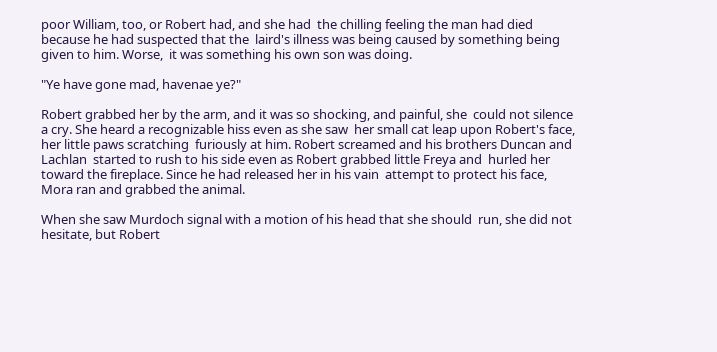poor William, too, or Robert had, and she had  the chilling feeling the man had died because he had suspected that the  laird's illness was being caused by something being given to him. Worse,  it was something his own son was doing.

"Ye have gone mad, havenae ye?"

Robert grabbed her by the arm, and it was so shocking, and painful, she  could not silence a cry. She heard a recognizable hiss even as she saw  her small cat leap upon Robert's face, her little paws scratching  furiously at him. Robert screamed and his brothers Duncan and Lachlan  started to rush to his side even as Robert grabbed little Freya and  hurled her toward the fireplace. Since he had released her in his vain  attempt to protect his face, Mora ran and grabbed the animal.

When she saw Murdoch signal with a motion of his head that she should  run, she did not hesitate, but Robert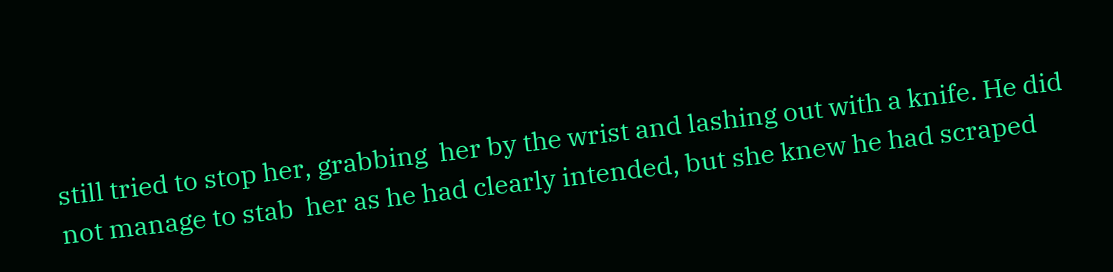still tried to stop her, grabbing  her by the wrist and lashing out with a knife. He did not manage to stab  her as he had clearly intended, but she knew he had scraped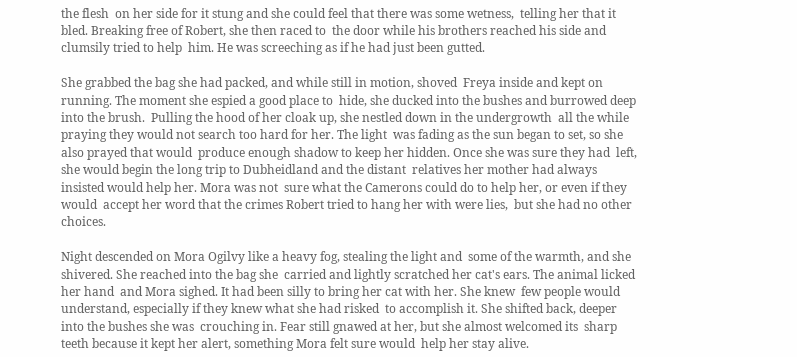the flesh  on her side for it stung and she could feel that there was some wetness,  telling her that it bled. Breaking free of Robert, she then raced to  the door while his brothers reached his side and clumsily tried to help  him. He was screeching as if he had just been gutted.

She grabbed the bag she had packed, and while still in motion, shoved  Freya inside and kept on running. The moment she espied a good place to  hide, she ducked into the bushes and burrowed deep into the brush.  Pulling the hood of her cloak up, she nestled down in the undergrowth  all the while praying they would not search too hard for her. The light  was fading as the sun began to set, so she also prayed that would  produce enough shadow to keep her hidden. Once she was sure they had  left, she would begin the long trip to Dubheidland and the distant  relatives her mother had always insisted would help her. Mora was not  sure what the Camerons could do to help her, or even if they would  accept her word that the crimes Robert tried to hang her with were lies,  but she had no other choices.

Night descended on Mora Ogilvy like a heavy fog, stealing the light and  some of the warmth, and she shivered. She reached into the bag she  carried and lightly scratched her cat's ears. The animal licked her hand  and Mora sighed. It had been silly to bring her cat with her. She knew  few people would understand, especially if they knew what she had risked  to accomplish it. She shifted back, deeper into the bushes she was  crouching in. Fear still gnawed at her, but she almost welcomed its  sharp teeth because it kept her alert, something Mora felt sure would  help her stay alive.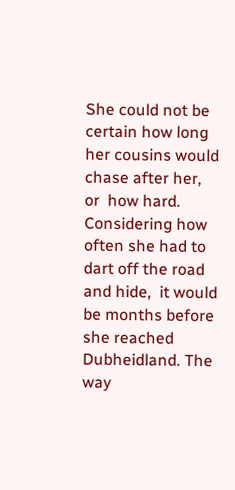She could not be certain how long her cousins would chase after her, or  how hard. Considering how often she had to dart off the road and hide,  it would be months before she reached Dubheidland. The way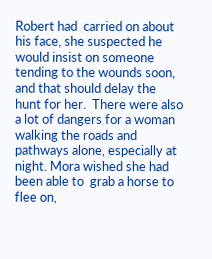Robert had  carried on about his face, she suspected he would insist on someone  tending to the wounds soon, and that should delay the hunt for her.  There were also a lot of dangers for a woman walking the roads and  pathways alone, especially at night. Mora wished she had been able to  grab a horse to flee on,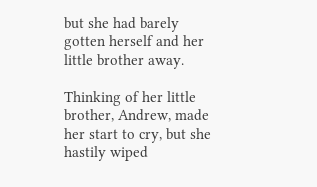but she had barely gotten herself and her  little brother away.

Thinking of her little brother, Andrew, made her start to cry, but she  hastily wiped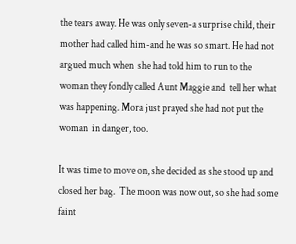the tears away. He was only seven-a surprise child, their  mother had called him-and he was so smart. He had not argued much when  she had told him to run to the woman they fondly called Aunt Maggie and  tell her what was happening. Mora just prayed she had not put the woman  in danger, too.

It was time to move on, she decided as she stood up and closed her bag.  The moon was now out, so she had some faint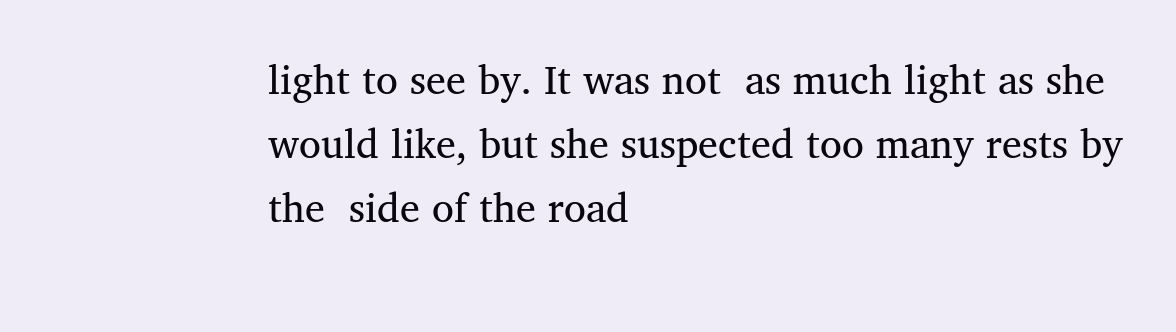light to see by. It was not  as much light as she would like, but she suspected too many rests by the  side of the road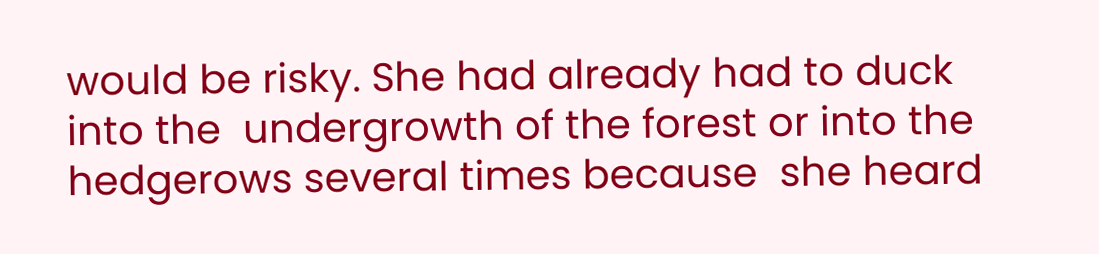would be risky. She had already had to duck into the  undergrowth of the forest or into the hedgerows several times because  she heard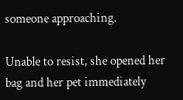someone approaching.

Unable to resist, she opened her bag and her pet immediately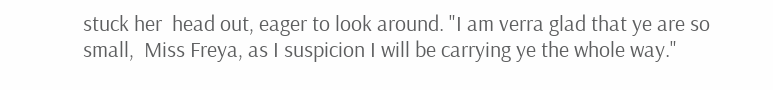stuck her  head out, eager to look around. "I am verra glad that ye are so small,  Miss Freya, as I suspicion I will be carrying ye the whole way."